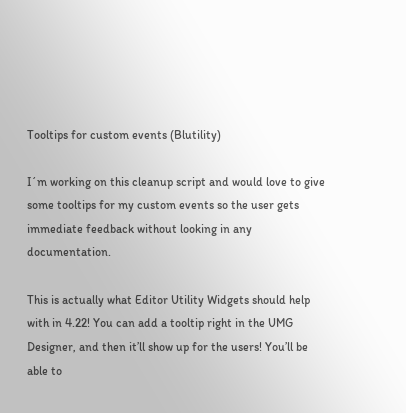Tooltips for custom events (Blutility)

I´m working on this cleanup script and would love to give some tooltips for my custom events so the user gets immediate feedback without looking in any documentation.

This is actually what Editor Utility Widgets should help with in 4.22! You can add a tooltip right in the UMG Designer, and then it’ll show up for the users! You’ll be able to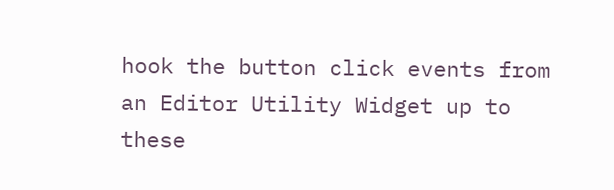hook the button click events from an Editor Utility Widget up to these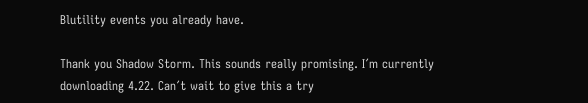Blutility events you already have.

Thank you Shadow Storm. This sounds really promising. I´m currently downloading 4.22. Can´t wait to give this a try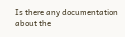Is there any documentation about the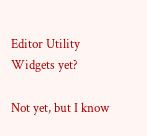Editor Utility Widgets yet?

Not yet, but I know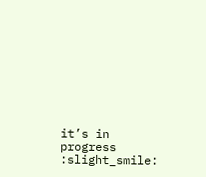it’s in progress :slight_smile: